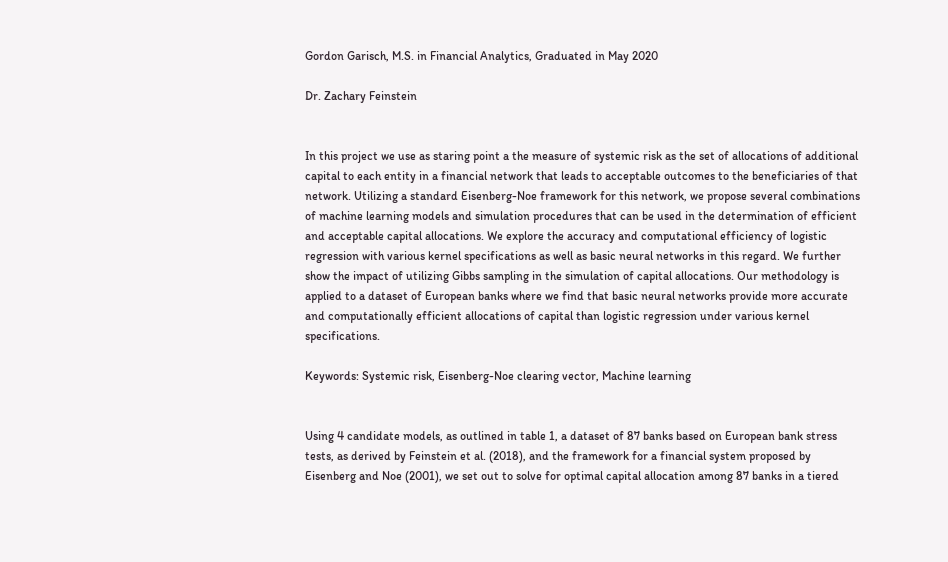Gordon Garisch, M.S. in Financial Analytics, Graduated in May 2020

Dr. Zachary Feinstein


In this project we use as staring point a the measure of systemic risk as the set of allocations of additional capital to each entity in a financial network that leads to acceptable outcomes to the beneficiaries of that network. Utilizing a standard Eisenberg-Noe framework for this network, we propose several combinations of machine learning models and simulation procedures that can be used in the determination of efficient and acceptable capital allocations. We explore the accuracy and computational efficiency of logistic regression with various kernel specifications as well as basic neural networks in this regard. We further show the impact of utilizing Gibbs sampling in the simulation of capital allocations. Our methodology is applied to a dataset of European banks where we find that basic neural networks provide more accurate and computationally efficient allocations of capital than logistic regression under various kernel specifications.

Keywords: Systemic risk, Eisenberg-Noe clearing vector, Machine learning


Using 4 candidate models, as outlined in table 1, a dataset of 87 banks based on European bank stress tests, as derived by Feinstein et al. (2018), and the framework for a financial system proposed by Eisenberg and Noe (2001), we set out to solve for optimal capital allocation among 87 banks in a tiered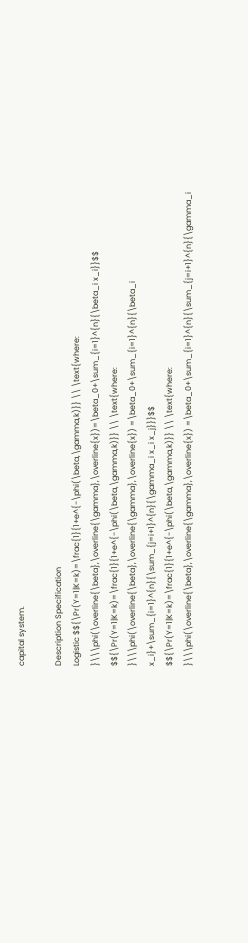capital system.

Description Specification
Logistic $${\Pr(Y=1|K=k)=\frac{1}{1+e^{-\phi(\beta,\gamma,k)}} \\ \text{where: }\\\phi(\overline{\beta},\overline{\gamma},\overline{x})=\beta_0+\sum_{i=1}^{n}{\beta_i x_i}}$$
$${\Pr(Y=1|K=k)=\frac{1}{1+e^{-\phi(\beta,\gamma,k)}} \\ \text{where: }\\\phi(\overline{\beta},\overline{\gamma},\overline{x}) =\beta_0+\sum_{i=1}^{n}{\beta_i x_i}+\sum_{i=1}^{n}{\sum_{j=i+1}^{n}{\gamma_i x_i x_j}}}$$
$${\Pr(Y=1|K=k)=\frac{1}{1+e^{-\phi(\beta,\gamma,k)}} \\ \text{where: }\\\phi(\overline{\beta},\overline{\gamma},\overline{x}) =\beta_0+\sum_{i=1}^{n}{\sum_{j=i+1}^{n}{\gamma_i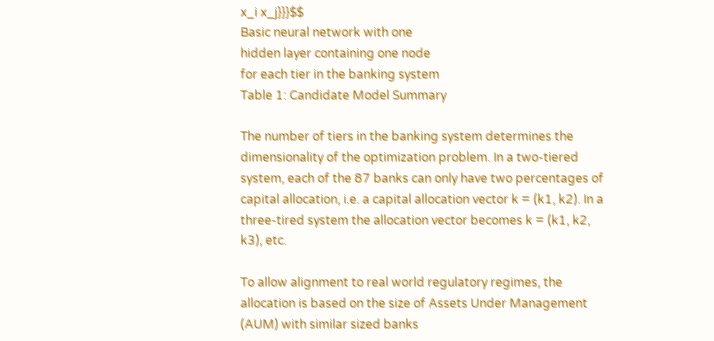x_i x_j}}}$$
Basic neural network with one
hidden layer containing one node
for each tier in the banking system
Table 1: Candidate Model Summary

The number of tiers in the banking system determines the dimensionality of the optimization problem. In a two-tiered system, each of the 87 banks can only have two percentages of capital allocation, i.e. a capital allocation vector k = (k1, k2). In a three-tired system the allocation vector becomes k = (k1, k2, k3), etc.

To allow alignment to real world regulatory regimes, the allocation is based on the size of Assets Under Management (AUM) with similar sized banks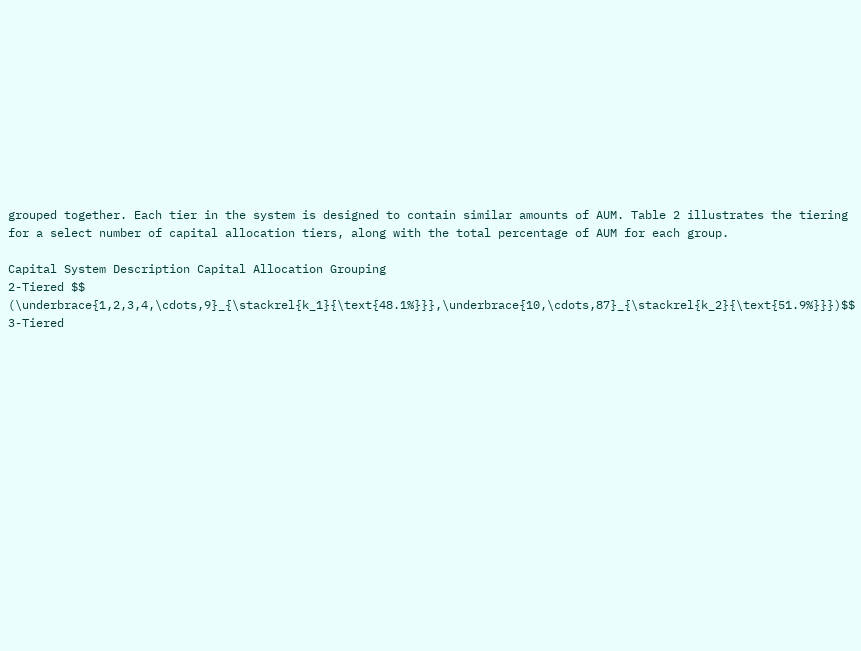grouped together. Each tier in the system is designed to contain similar amounts of AUM. Table 2 illustrates the tiering for a select number of capital allocation tiers, along with the total percentage of AUM for each group.

Capital System Description Capital Allocation Grouping
2-Tiered $$ (\underbrace{1,2,3,4,\cdots,9}_{\stackrel{k_1}{\text{48.1%}}},\underbrace{10,\cdots,87}_{\stackrel{k_2}{\text{51.9%}}})$$
3-Tiered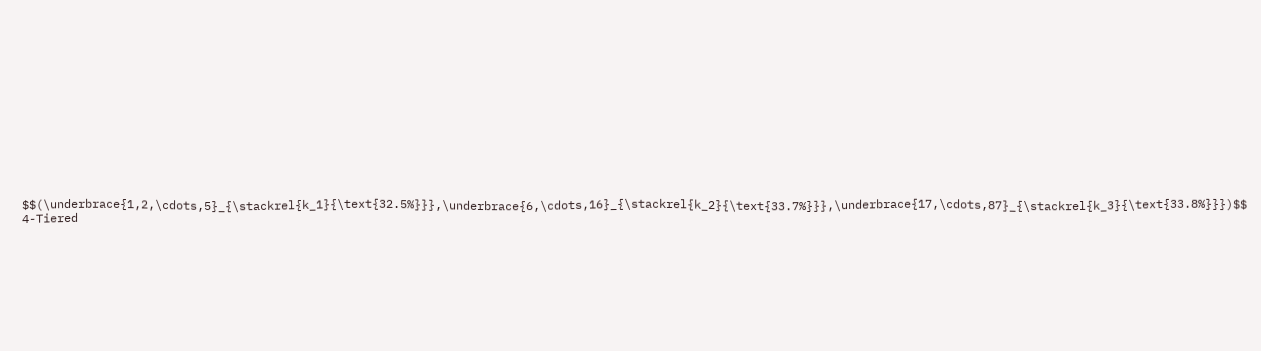$$(\underbrace{1,2,\cdots,5}_{\stackrel{k_1}{\text{32.5%}}},\underbrace{6,\cdots,16}_{\stackrel{k_2}{\text{33.7%}}},\underbrace{17,\cdots,87}_{\stackrel{k_3}{\text{33.8%}}})$$
4-Tiered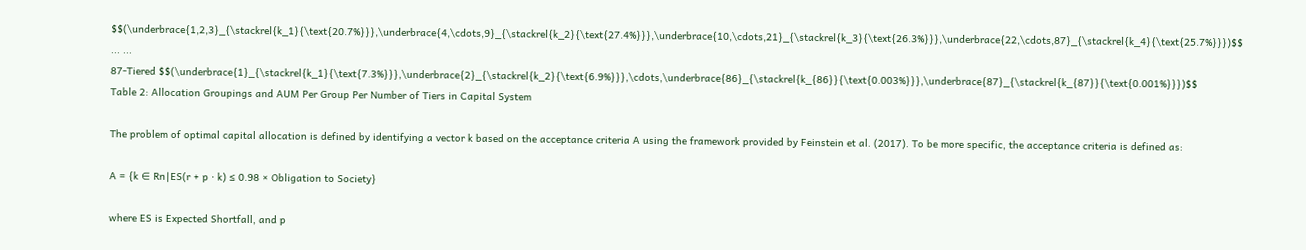$$(\underbrace{1,2,3}_{\stackrel{k_1}{\text{20.7%}}},\underbrace{4,\cdots,9}_{\stackrel{k_2}{\text{27.4%}}},\underbrace{10,\cdots,21}_{\stackrel{k_3}{\text{26.3%}}},\underbrace{22,\cdots,87}_{\stackrel{k_4}{\text{25.7%}}})$$
... ...
87-Tiered $$(\underbrace{1}_{\stackrel{k_1}{\text{7.3%}}},\underbrace{2}_{\stackrel{k_2}{\text{6.9%}}},\cdots,\underbrace{86}_{\stackrel{k_{86}}{\text{0.003%}}},\underbrace{87}_{\stackrel{k_{87}}{\text{0.001%}}})$$
Table 2: Allocation Groupings and AUM Per Group Per Number of Tiers in Capital System

The problem of optimal capital allocation is defined by identifying a vector k based on the acceptance criteria A using the framework provided by Feinstein et al. (2017). To be more specific, the acceptance criteria is defined as:

A = {k ∈ Rn∣ES(r + p ⋅ k) ≤ 0.98 × Obligation to Society}

where ES is Expected Shortfall, and p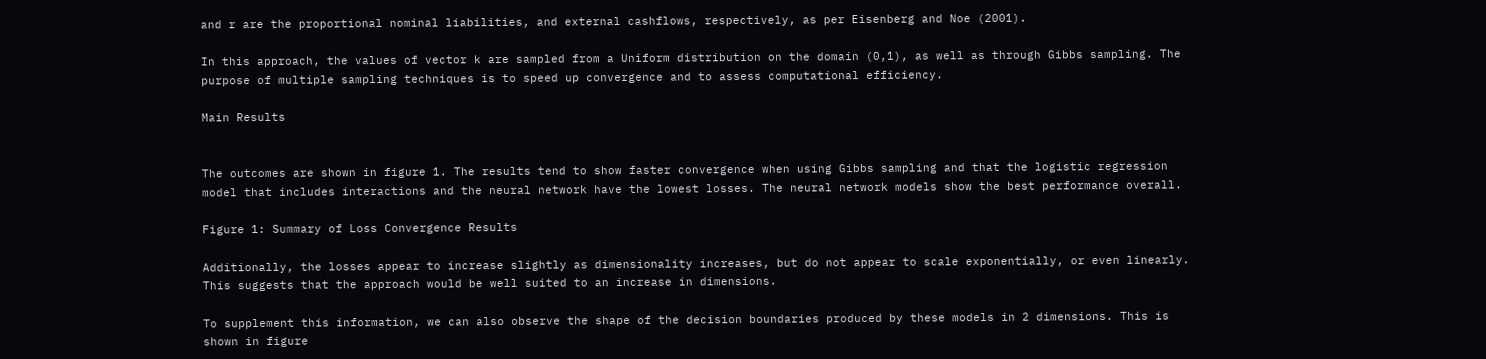and r are the proportional nominal liabilities, and external cashflows, respectively, as per Eisenberg and Noe (2001).

In this approach, the values of vector k are sampled from a Uniform distribution on the domain (0,1), as well as through Gibbs sampling. The purpose of multiple sampling techniques is to speed up convergence and to assess computational efficiency.

Main Results


The outcomes are shown in figure 1. The results tend to show faster convergence when using Gibbs sampling and that the logistic regression model that includes interactions and the neural network have the lowest losses. The neural network models show the best performance overall.

Figure 1: Summary of Loss Convergence Results

Additionally, the losses appear to increase slightly as dimensionality increases, but do not appear to scale exponentially, or even linearly. This suggests that the approach would be well suited to an increase in dimensions.

To supplement this information, we can also observe the shape of the decision boundaries produced by these models in 2 dimensions. This is shown in figure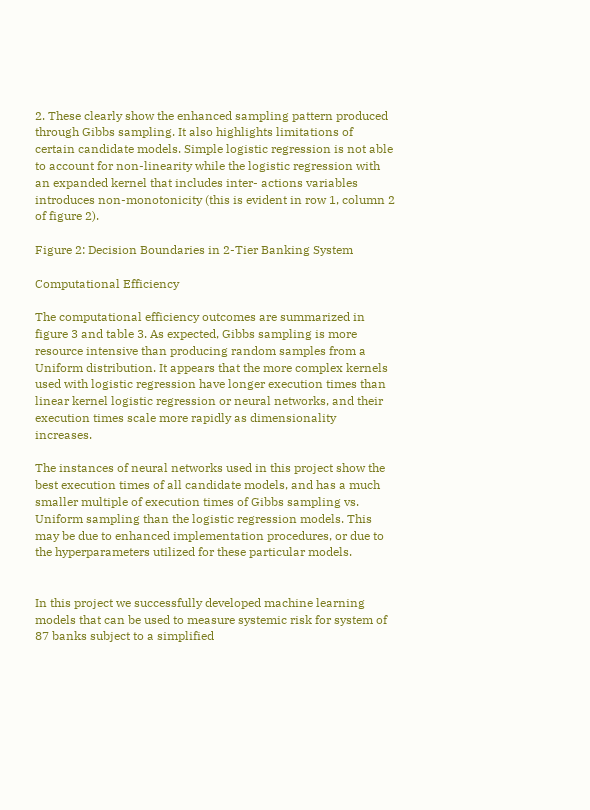2. These clearly show the enhanced sampling pattern produced through Gibbs sampling. It also highlights limitations of certain candidate models. Simple logistic regression is not able to account for non-linearity while the logistic regression with an expanded kernel that includes inter- actions variables introduces non-monotonicity (this is evident in row 1, column 2 of figure 2).

Figure 2: Decision Boundaries in 2-Tier Banking System

Computational Efficiency

The computational efficiency outcomes are summarized in figure 3 and table 3. As expected, Gibbs sampling is more resource intensive than producing random samples from a Uniform distribution. It appears that the more complex kernels used with logistic regression have longer execution times than linear kernel logistic regression or neural networks, and their execution times scale more rapidly as dimensionality increases.

The instances of neural networks used in this project show the best execution times of all candidate models, and has a much smaller multiple of execution times of Gibbs sampling vs. Uniform sampling than the logistic regression models. This may be due to enhanced implementation procedures, or due to the hyperparameters utilized for these particular models.


In this project we successfully developed machine learning models that can be used to measure systemic risk for system of 87 banks subject to a simplified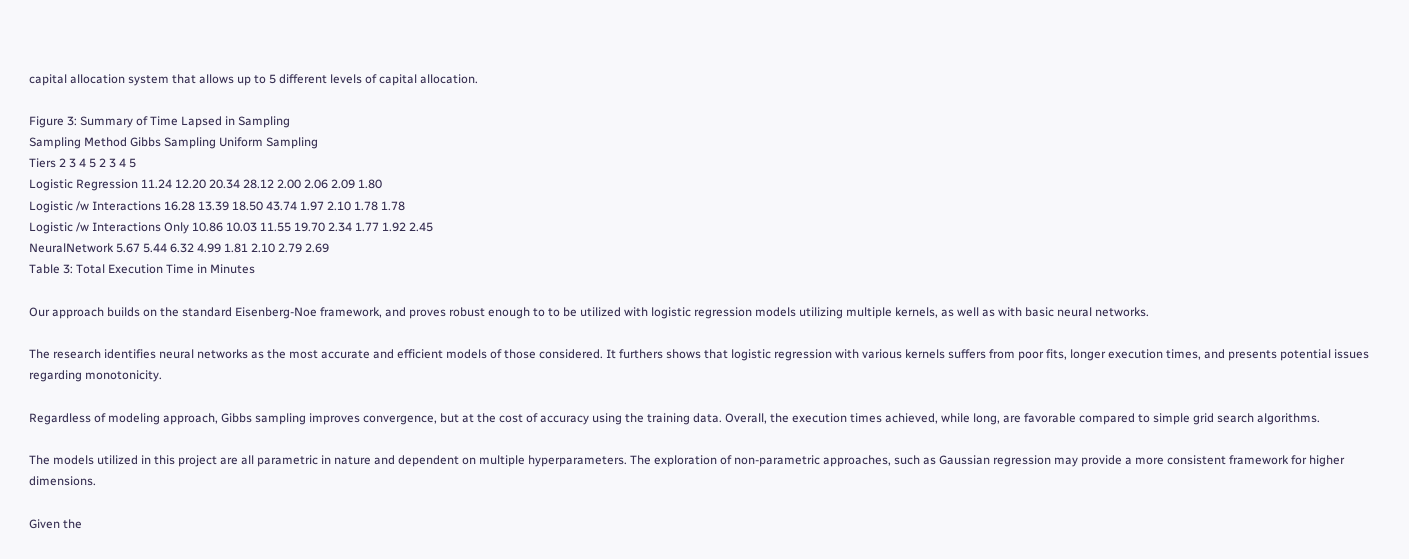capital allocation system that allows up to 5 different levels of capital allocation.

Figure 3: Summary of Time Lapsed in Sampling
Sampling Method Gibbs Sampling Uniform Sampling
Tiers 2 3 4 5 2 3 4 5
Logistic Regression 11.24 12.20 20.34 28.12 2.00 2.06 2.09 1.80
Logistic /w Interactions 16.28 13.39 18.50 43.74 1.97 2.10 1.78 1.78
Logistic /w Interactions Only 10.86 10.03 11.55 19.70 2.34 1.77 1.92 2.45
NeuralNetwork 5.67 5.44 6.32 4.99 1.81 2.10 2.79 2.69
Table 3: Total Execution Time in Minutes

Our approach builds on the standard Eisenberg-Noe framework, and proves robust enough to to be utilized with logistic regression models utilizing multiple kernels, as well as with basic neural networks.

The research identifies neural networks as the most accurate and efficient models of those considered. It furthers shows that logistic regression with various kernels suffers from poor fits, longer execution times, and presents potential issues regarding monotonicity.

Regardless of modeling approach, Gibbs sampling improves convergence, but at the cost of accuracy using the training data. Overall, the execution times achieved, while long, are favorable compared to simple grid search algorithms.

The models utilized in this project are all parametric in nature and dependent on multiple hyperparameters. The exploration of non-parametric approaches, such as Gaussian regression may provide a more consistent framework for higher dimensions.

Given the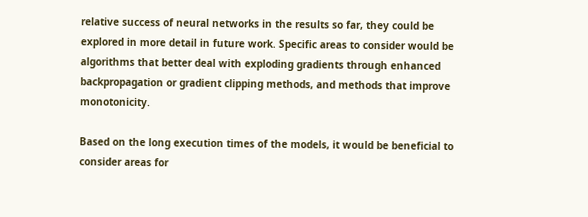relative success of neural networks in the results so far, they could be explored in more detail in future work. Specific areas to consider would be algorithms that better deal with exploding gradients through enhanced backpropagation or gradient clipping methods, and methods that improve monotonicity.

Based on the long execution times of the models, it would be beneficial to consider areas for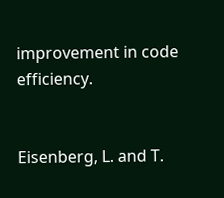improvement in code efficiency.


Eisenberg, L. and T.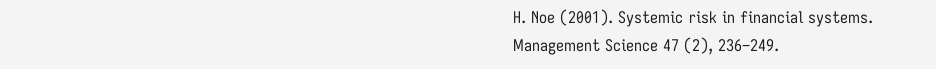H. Noe (2001). Systemic risk in financial systems. Management Science 47 (2), 236–249.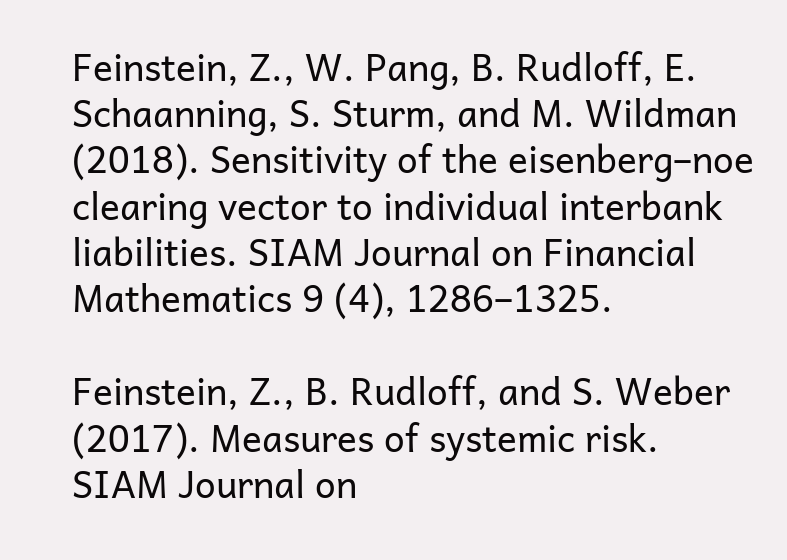Feinstein, Z., W. Pang, B. Rudloff, E. Schaanning, S. Sturm, and M. Wildman (2018). Sensitivity of the eisenberg–noe clearing vector to individual interbank liabilities. SIAM Journal on Financial Mathematics 9 (4), 1286–1325.

Feinstein, Z., B. Rudloff, and S. Weber (2017). Measures of systemic risk. SIAM Journal on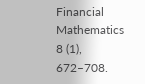Financial Mathematics 8 (1), 672–708.